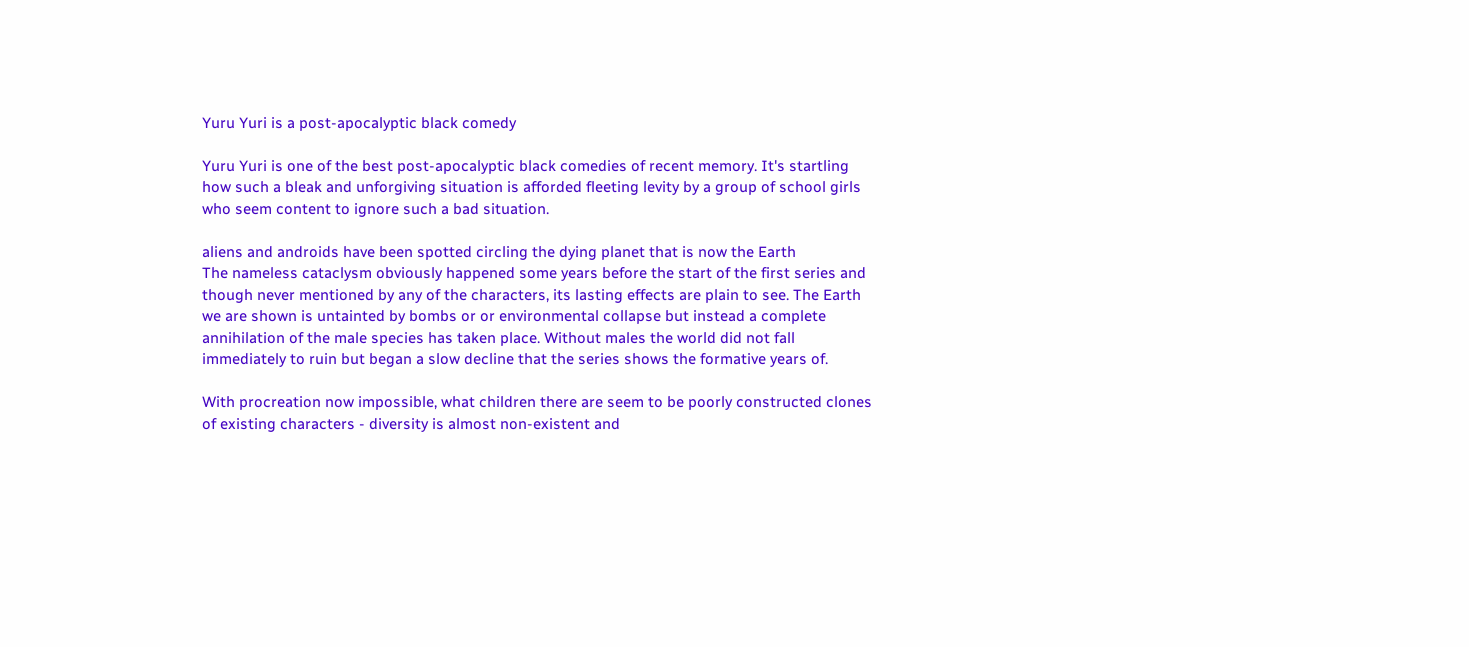Yuru Yuri is a post-apocalyptic black comedy

Yuru Yuri is one of the best post-apocalyptic black comedies of recent memory. It's startling how such a bleak and unforgiving situation is afforded fleeting levity by a group of school girls who seem content to ignore such a bad situation.

aliens and androids have been spotted circling the dying planet that is now the Earth
The nameless cataclysm obviously happened some years before the start of the first series and though never mentioned by any of the characters, its lasting effects are plain to see. The Earth we are shown is untainted by bombs or or environmental collapse but instead a complete annihilation of the male species has taken place. Without males the world did not fall immediately to ruin but began a slow decline that the series shows the formative years of.

With procreation now impossible, what children there are seem to be poorly constructed clones of existing characters - diversity is almost non-existent and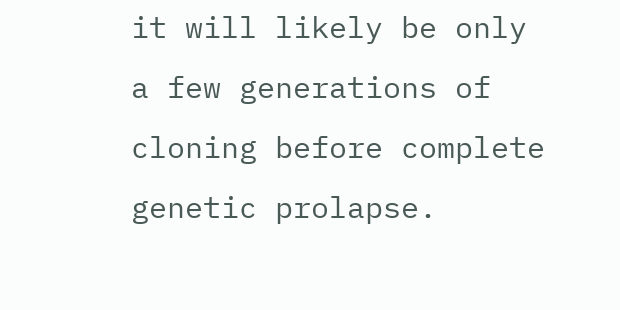it will likely be only a few generations of cloning before complete genetic prolapse.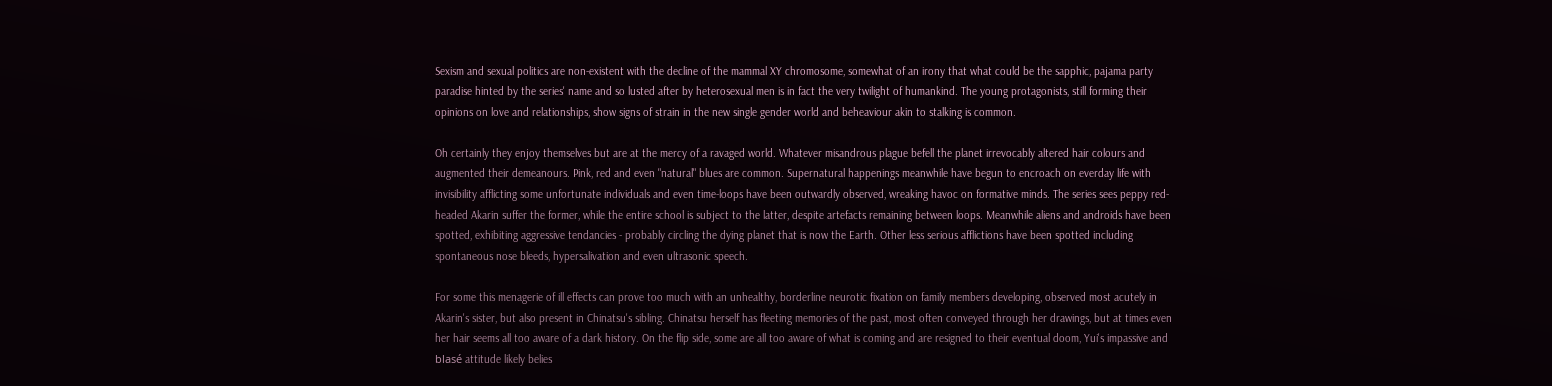Sexism and sexual politics are non-existent with the decline of the mammal XY chromosome, somewhat of an irony that what could be the sapphic, pajama party paradise hinted by the series' name and so lusted after by heterosexual men is in fact the very twilight of humankind. The young protagonists, still forming their opinions on love and relationships, show signs of strain in the new single gender world and beheaviour akin to stalking is common.

Oh certainly they enjoy themselves but are at the mercy of a ravaged world. Whatever misandrous plague befell the planet irrevocably altered hair colours and augmented their demeanours. Pink, red and even "natural" blues are common. Supernatural happenings meanwhile have begun to encroach on everday life with invisibility afflicting some unfortunate individuals and even time-loops have been outwardly observed, wreaking havoc on formative minds. The series sees peppy red-headed Akarin suffer the former, while the entire school is subject to the latter, despite artefacts remaining between loops. Meanwhile aliens and androids have been spotted, exhibiting aggressive tendancies - probably circling the dying planet that is now the Earth. Other less serious afflictions have been spotted including spontaneous nose bleeds, hypersalivation and even ultrasonic speech.

For some this menagerie of ill effects can prove too much with an unhealthy, borderline neurotic fixation on family members developing, observed most acutely in Akarin's sister, but also present in Chinatsu's sibling. Chinatsu herself has fleeting memories of the past, most often conveyed through her drawings, but at times even her hair seems all too aware of a dark history. On the flip side, some are all too aware of what is coming and are resigned to their eventual doom, Yui's impassive and blasé attitude likely belies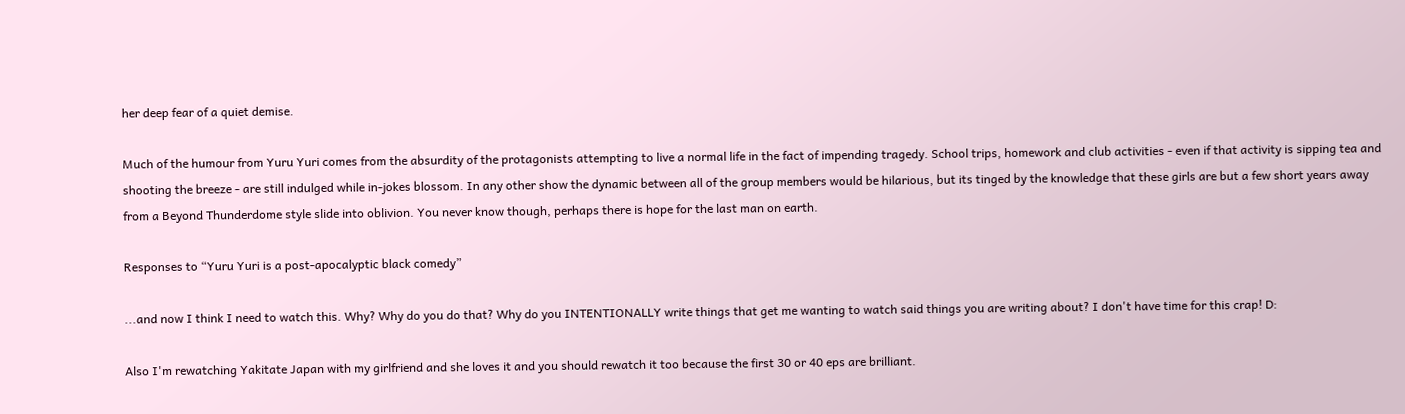her deep fear of a quiet demise.

Much of the humour from Yuru Yuri comes from the absurdity of the protagonists attempting to live a normal life in the fact of impending tragedy. School trips, homework and club activities - even if that activity is sipping tea and shooting the breeze - are still indulged while in-jokes blossom. In any other show the dynamic between all of the group members would be hilarious, but its tinged by the knowledge that these girls are but a few short years away from a Beyond Thunderdome style slide into oblivion. You never know though, perhaps there is hope for the last man on earth.

Responses to “Yuru Yuri is a post-apocalyptic black comedy”

...and now I think I need to watch this. Why? Why do you do that? Why do you INTENTIONALLY write things that get me wanting to watch said things you are writing about? I don't have time for this crap! D:

Also I'm rewatching Yakitate Japan with my girlfriend and she loves it and you should rewatch it too because the first 30 or 40 eps are brilliant.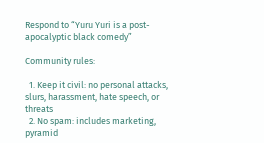Respond to “Yuru Yuri is a post-apocalyptic black comedy”

Community rules:

  1. Keep it civil: no personal attacks, slurs, harassment, hate speech, or threats
  2. No spam: includes marketing, pyramid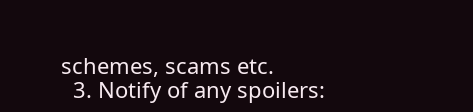schemes, scams etc.
  3. Notify of any spoilers: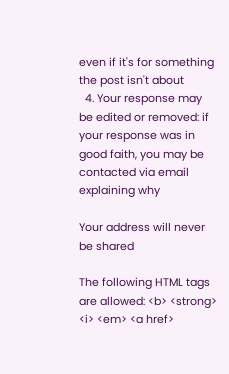even if it's for something the post isn't about
  4. Your response may be edited or removed: if your response was in good faith, you may be contacted via email explaining why

Your address will never be shared

The following HTML tags are allowed: <b> <strong> <i> <em> <a href>